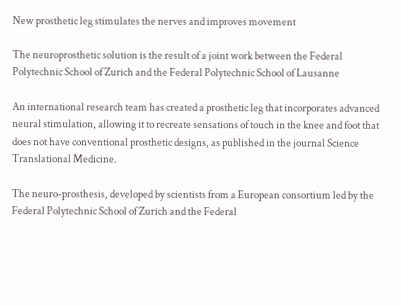New prosthetic leg stimulates the nerves and improves movement

The neuroprosthetic solution is the result of a joint work between the Federal Polytechnic School of Zurich and the Federal Polytechnic School of Lausanne

An international research team has created a prosthetic leg that incorporates advanced neural stimulation, allowing it to recreate sensations of touch in the knee and foot that does not have conventional prosthetic designs, as published in the journal Science Translational Medicine.

The neuro-prosthesis, developed by scientists from a European consortium led by the Federal Polytechnic School of Zurich and the Federal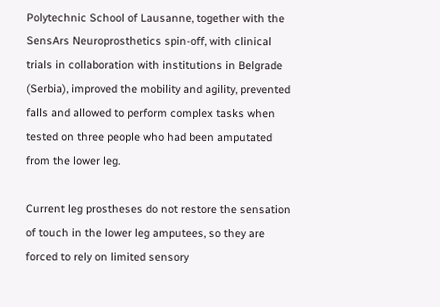Polytechnic School of Lausanne, together with the SensArs Neuroprosthetics spin-off, with clinical trials in collaboration with institutions in Belgrade (Serbia), improved the mobility and agility, prevented falls and allowed to perform complex tasks when tested on three people who had been amputated from the lower leg.

Current leg prostheses do not restore the sensation of touch in the lower leg amputees, so they are forced to rely on limited sensory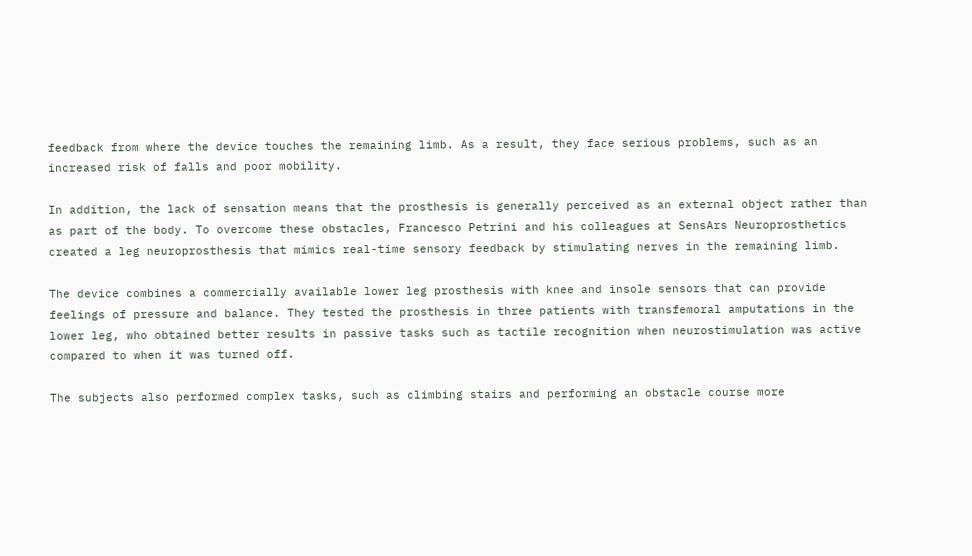feedback from where the device touches the remaining limb. As a result, they face serious problems, such as an increased risk of falls and poor mobility.

In addition, the lack of sensation means that the prosthesis is generally perceived as an external object rather than as part of the body. To overcome these obstacles, Francesco Petrini and his colleagues at SensArs Neuroprosthetics created a leg neuroprosthesis that mimics real-time sensory feedback by stimulating nerves in the remaining limb.

The device combines a commercially available lower leg prosthesis with knee and insole sensors that can provide feelings of pressure and balance. They tested the prosthesis in three patients with transfemoral amputations in the lower leg, who obtained better results in passive tasks such as tactile recognition when neurostimulation was active compared to when it was turned off.

The subjects also performed complex tasks, such as climbing stairs and performing an obstacle course more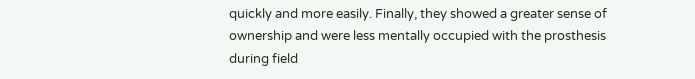quickly and more easily. Finally, they showed a greater sense of ownership and were less mentally occupied with the prosthesis during field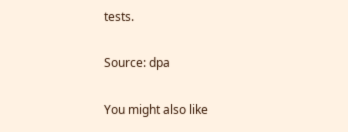tests.

Source: dpa

You might also like